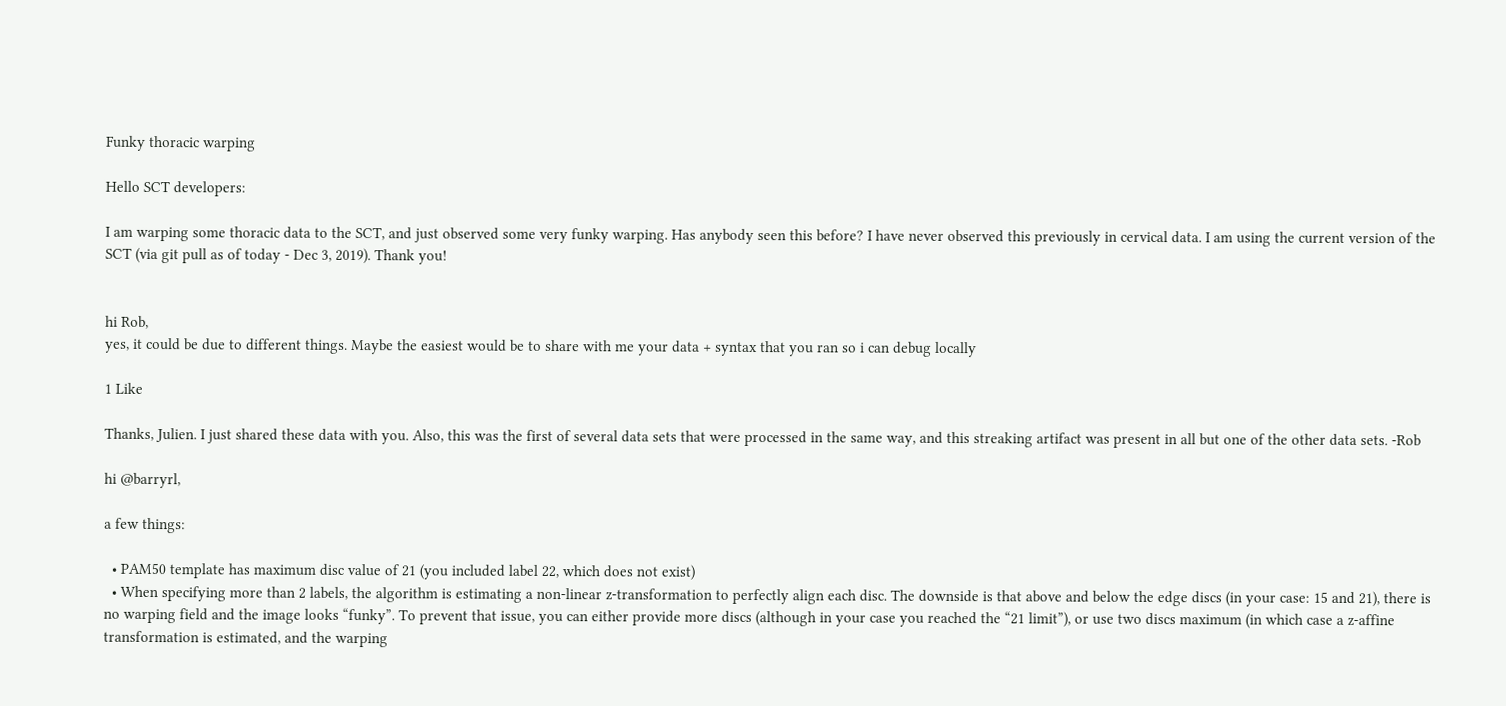Funky thoracic warping

Hello SCT developers:

I am warping some thoracic data to the SCT, and just observed some very funky warping. Has anybody seen this before? I have never observed this previously in cervical data. I am using the current version of the SCT (via git pull as of today - Dec 3, 2019). Thank you!


hi Rob,
yes, it could be due to different things. Maybe the easiest would be to share with me your data + syntax that you ran so i can debug locally

1 Like

Thanks, Julien. I just shared these data with you. Also, this was the first of several data sets that were processed in the same way, and this streaking artifact was present in all but one of the other data sets. -Rob

hi @barryrl,

a few things:

  • PAM50 template has maximum disc value of 21 (you included label 22, which does not exist)
  • When specifying more than 2 labels, the algorithm is estimating a non-linear z-transformation to perfectly align each disc. The downside is that above and below the edge discs (in your case: 15 and 21), there is no warping field and the image looks “funky”. To prevent that issue, you can either provide more discs (although in your case you reached the “21 limit”), or use two discs maximum (in which case a z-affine transformation is estimated, and the warping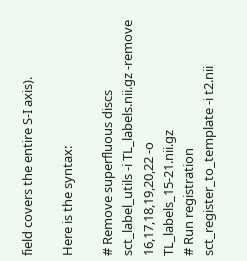field covers the entire S-I axis).

Here is the syntax:

# Remove superfluous discs
sct_label_utils -i TL_labels.nii.gz -remove 16,17,18,19,20,22 -o TL_labels_15-21.nii.gz
# Run registration
sct_register_to_template -i t2.nii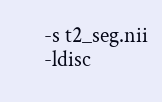-s t2_seg.nii -ldisc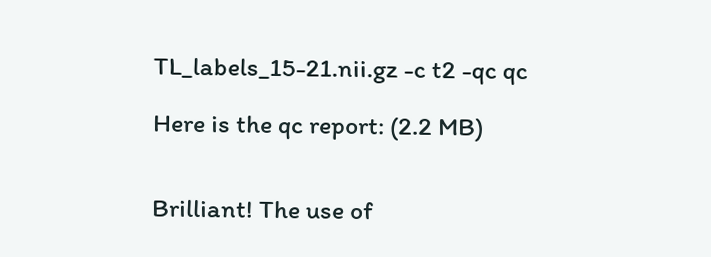TL_labels_15-21.nii.gz -c t2 -qc qc

Here is the qc report: (2.2 MB)


Brilliant! The use of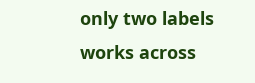only two labels works across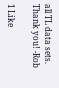all TL data sets. Thank you! -Rob

1 Like